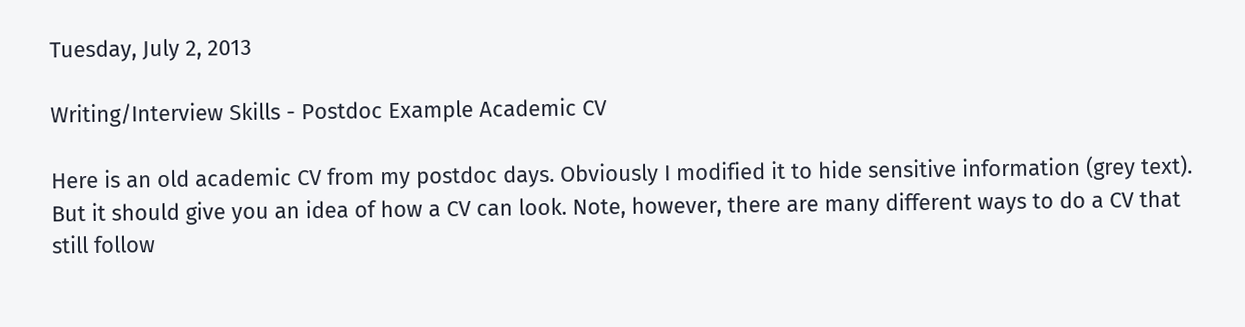Tuesday, July 2, 2013

Writing/Interview Skills - Postdoc Example Academic CV

Here is an old academic CV from my postdoc days. Obviously I modified it to hide sensitive information (grey text). But it should give you an idea of how a CV can look. Note, however, there are many different ways to do a CV that still follow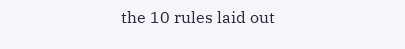the 10 rules laid out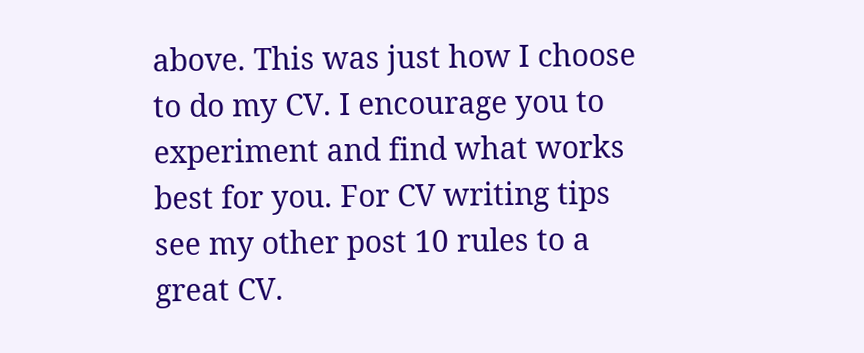above. This was just how I choose to do my CV. I encourage you to experiment and find what works best for you. For CV writing tips see my other post 10 rules to a great CV.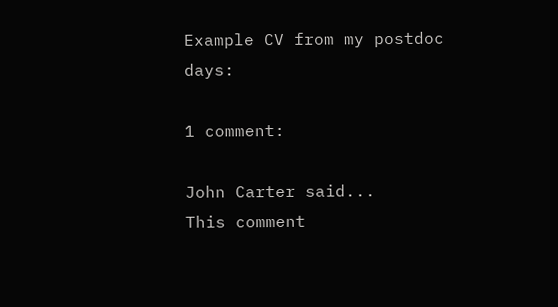Example CV from my postdoc days:

1 comment:

John Carter said...
This comment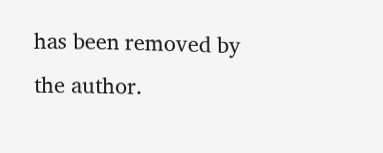has been removed by the author.